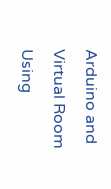Arduino and Virtual Room Using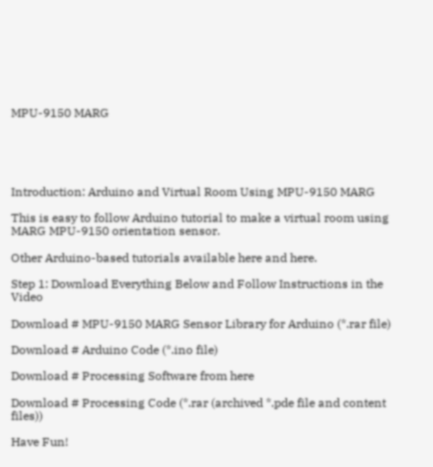MPU-9150 MARG





Introduction: Arduino and Virtual Room Using MPU-9150 MARG

This is easy to follow Arduino tutorial to make a virtual room using MARG MPU-9150 orientation sensor.

Other Arduino-based tutorials available here and here.

Step 1: Download Everything Below and Follow Instructions in the Video

Download # MPU-9150 MARG Sensor Library for Arduino (*.rar file)

Download # Arduino Code (*.ino file)

Download # Processing Software from here

Download # Processing Code (*.rar (archived *.pde file and content files))

Have Fun!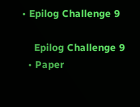• Epilog Challenge 9

    Epilog Challenge 9
  • Paper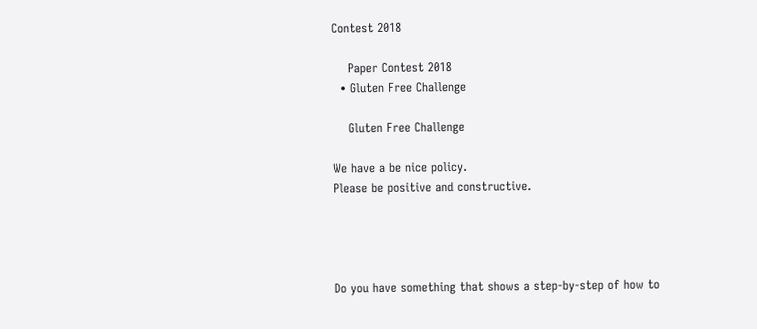Contest 2018

    Paper Contest 2018
  • Gluten Free Challenge

    Gluten Free Challenge

We have a be nice policy.
Please be positive and constructive.




Do you have something that shows a step-by-step of how to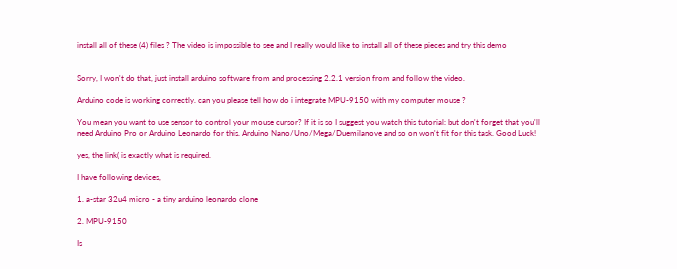install all of these (4) files ? The video is impossible to see and I really would like to install all of these pieces and try this demo


Sorry, I won't do that, just install arduino software from and processing 2.2.1 version from and follow the video.

Arduino code is working correctly. can you please tell how do i integrate MPU-9150 with my computer mouse ?

You mean you want to use sensor to control your mouse cursor? If it is so I suggest you watch this tutorial: but don't forget that you'll need Arduino Pro or Arduino Leonardo for this. Arduino Nano/Uno/Mega/Duemilanove and so on won't fit for this task. Good Luck!

yes, the link( is exactly what is required.

I have following devices,

1. a-star 32u4 micro - a tiny arduino leonardo clone

2. MPU-9150

Is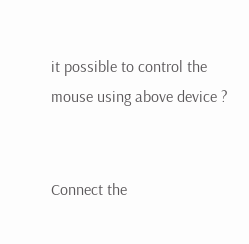it possible to control the mouse using above device ?


Connect the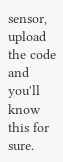sensor, upload the code and you'll know this for sure.